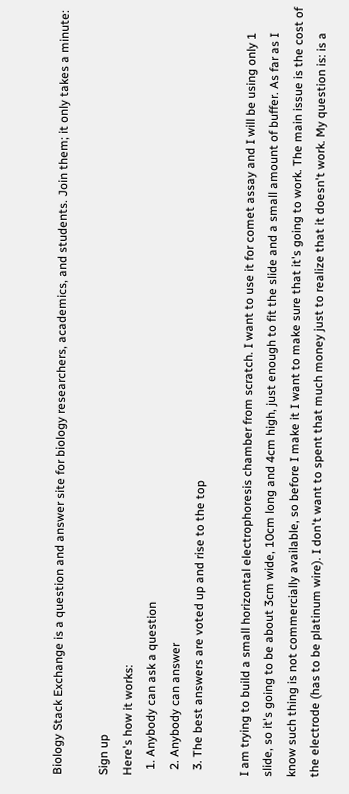Biology Stack Exchange is a question and answer site for biology researchers, academics, and students. Join them; it only takes a minute:

Sign up
Here's how it works:
  1. Anybody can ask a question
  2. Anybody can answer
  3. The best answers are voted up and rise to the top

I am trying to build a small horizontal electrophoresis chamber from scratch. I want to use it for comet assay and I will be using only 1 slide, so it's going to be about 3cm wide, 10cm long and 4cm high, just enough to fit the slide and a small amount of buffer. As far as I know such thing is not commercially available, so before I make it I want to make sure that it's going to work. The main issue is the cost of the electrode (has to be platinum wire). I don't want to spent that much money just to realize that it doesn't work. My question is: is a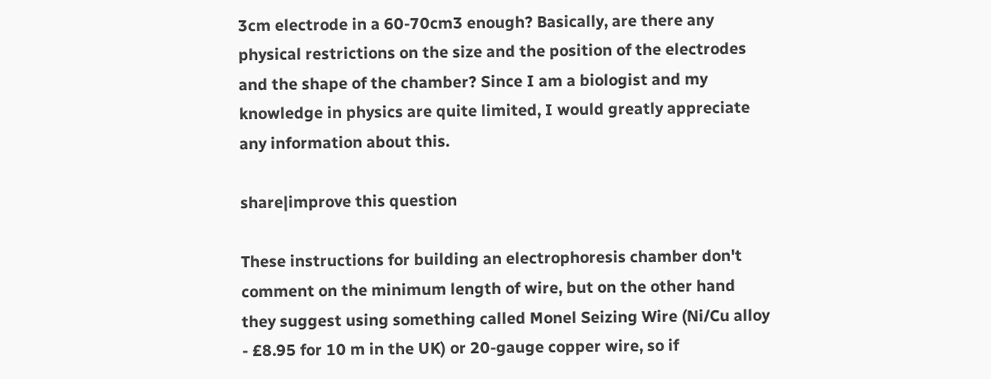3cm electrode in a 60-70cm3 enough? Basically, are there any physical restrictions on the size and the position of the electrodes and the shape of the chamber? Since I am a biologist and my knowledge in physics are quite limited, I would greatly appreciate any information about this.

share|improve this question

These instructions for building an electrophoresis chamber don't comment on the minimum length of wire, but on the other hand they suggest using something called Monel Seizing Wire (Ni/Cu alloy - £8.95 for 10 m in the UK) or 20-gauge copper wire, so if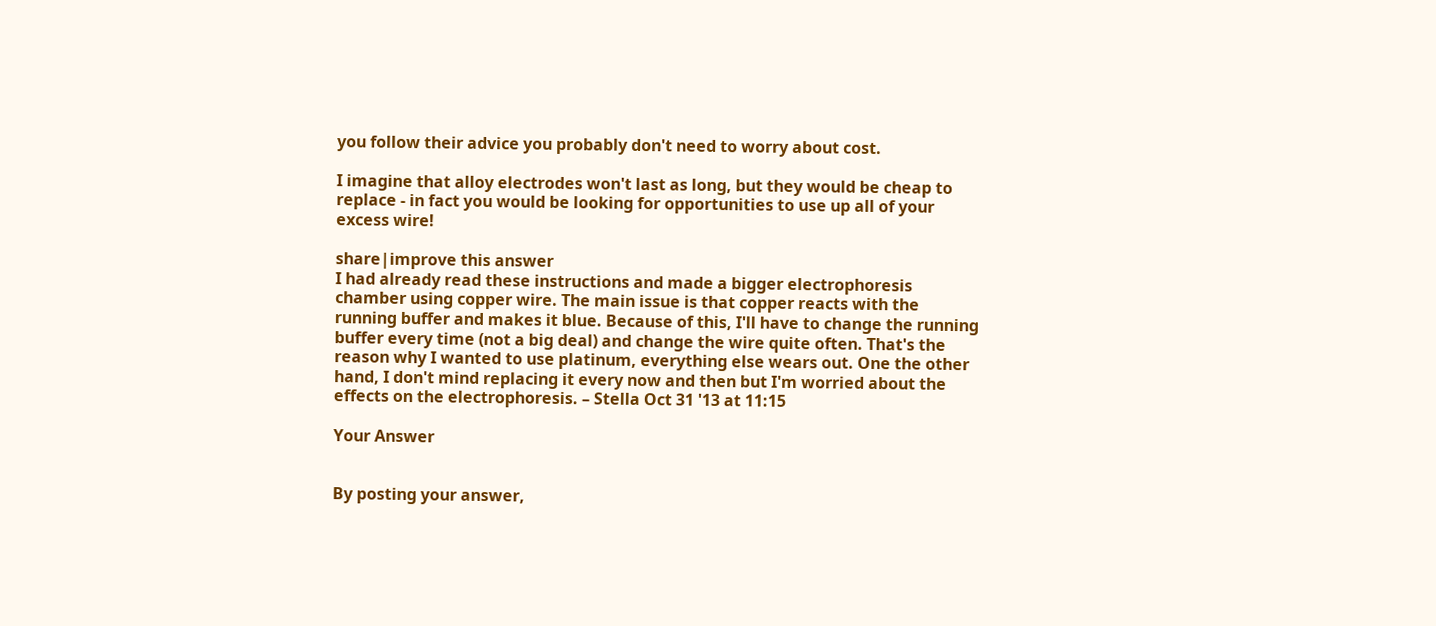you follow their advice you probably don't need to worry about cost.

I imagine that alloy electrodes won't last as long, but they would be cheap to replace - in fact you would be looking for opportunities to use up all of your excess wire!

share|improve this answer
I had already read these instructions and made a bigger electrophoresis chamber using copper wire. The main issue is that copper reacts with the running buffer and makes it blue. Because of this, I'll have to change the running buffer every time (not a big deal) and change the wire quite often. That's the reason why I wanted to use platinum, everything else wears out. One the other hand, I don't mind replacing it every now and then but I'm worried about the effects on the electrophoresis. – Stella Oct 31 '13 at 11:15

Your Answer


By posting your answer,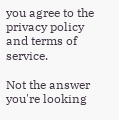you agree to the privacy policy and terms of service.

Not the answer you're looking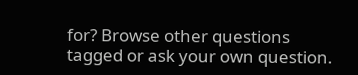for? Browse other questions tagged or ask your own question.